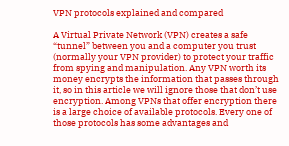VPN protocols explained and compared

A Virtual Private Network (VPN) creates a safe “tunnel” between you and a computer you trust (normally your VPN provider) to protect your traffic from spying and manipulation. Any VPN worth its money encrypts the information that passes through it, so in this article we will ignore those that don’t use encryption. Among VPNs that offer encryption there is a large choice of available protocols. Every one of those protocols has some advantages and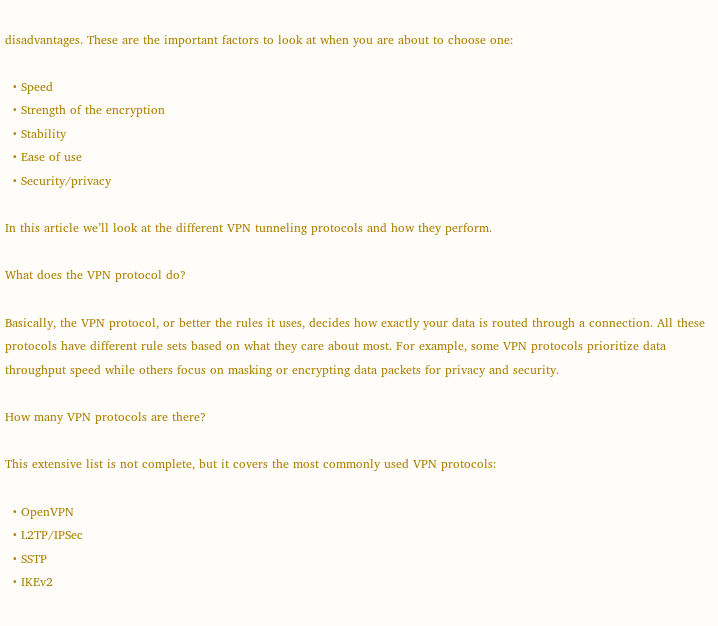disadvantages. These are the important factors to look at when you are about to choose one:

  • Speed
  • Strength of the encryption
  • Stability
  • Ease of use
  • Security/privacy

In this article we’ll look at the different VPN tunneling protocols and how they perform.

What does the VPN protocol do?

Basically, the VPN protocol, or better the rules it uses, decides how exactly your data is routed through a connection. All these protocols have different rule sets based on what they care about most. For example, some VPN protocols prioritize data throughput speed while others focus on masking or encrypting data packets for privacy and security.

How many VPN protocols are there?

This extensive list is not complete, but it covers the most commonly used VPN protocols:

  • OpenVPN
  • L2TP/IPSec
  • SSTP
  • IKEv2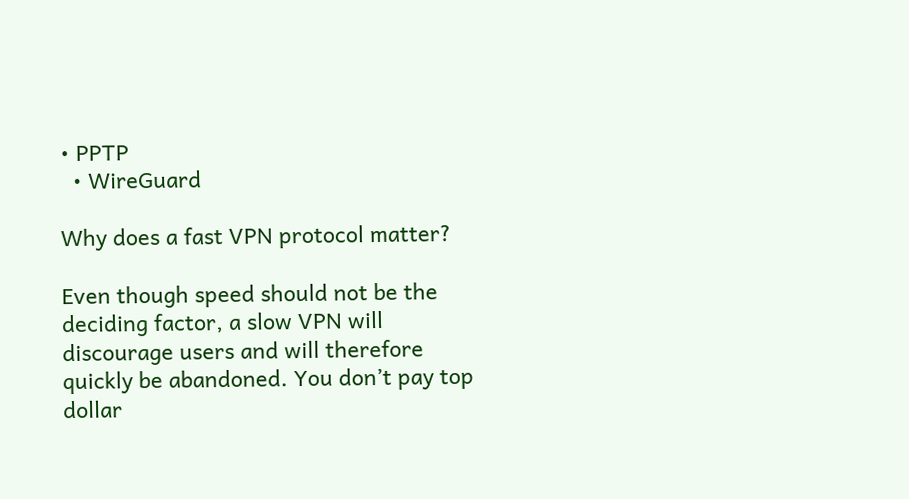• PPTP
  • WireGuard

Why does a fast VPN protocol matter?

Even though speed should not be the deciding factor, a slow VPN will discourage users and will therefore quickly be abandoned. You don’t pay top dollar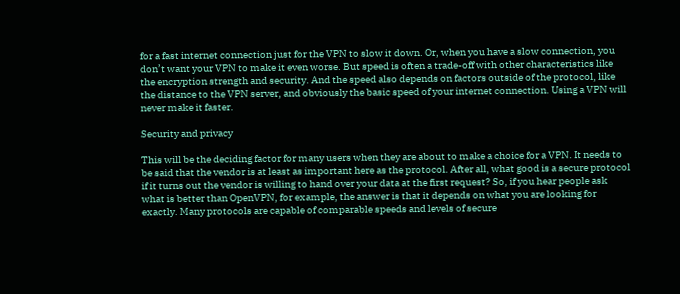for a fast internet connection just for the VPN to slow it down. Or, when you have a slow connection, you don’t want your VPN to make it even worse. But speed is often a trade-off with other characteristics like the encryption strength and security. And the speed also depends on factors outside of the protocol, like the distance to the VPN server, and obviously the basic speed of your internet connection. Using a VPN will never make it faster.

Security and privacy

This will be the deciding factor for many users when they are about to make a choice for a VPN. It needs to be said that the vendor is at least as important here as the protocol. After all, what good is a secure protocol if it turns out the vendor is willing to hand over your data at the first request? So, if you hear people ask what is better than OpenVPN, for example, the answer is that it depends on what you are looking for exactly. Many protocols are capable of comparable speeds and levels of secure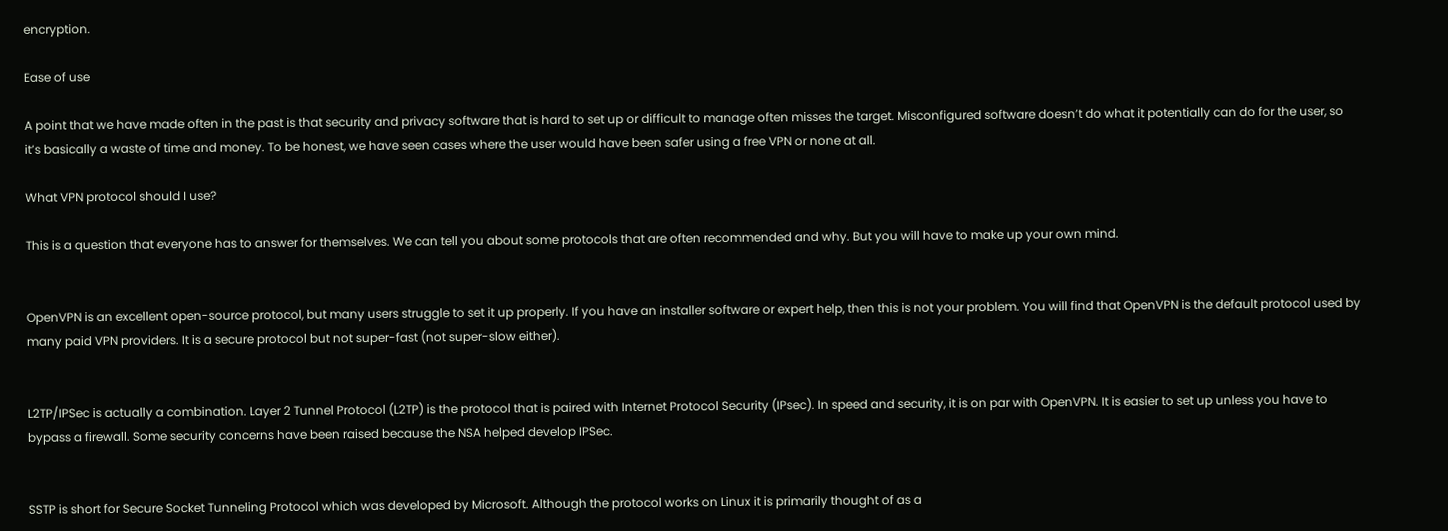encryption.

Ease of use

A point that we have made often in the past is that security and privacy software that is hard to set up or difficult to manage often misses the target. Misconfigured software doesn’t do what it potentially can do for the user, so it’s basically a waste of time and money. To be honest, we have seen cases where the user would have been safer using a free VPN or none at all.

What VPN protocol should I use?

This is a question that everyone has to answer for themselves. We can tell you about some protocols that are often recommended and why. But you will have to make up your own mind.


OpenVPN is an excellent open-source protocol, but many users struggle to set it up properly. If you have an installer software or expert help, then this is not your problem. You will find that OpenVPN is the default protocol used by many paid VPN providers. It is a secure protocol but not super-fast (not super-slow either).


L2TP/IPSec is actually a combination. Layer 2 Tunnel Protocol (L2TP) is the protocol that is paired with Internet Protocol Security (IPsec). In speed and security, it is on par with OpenVPN. It is easier to set up unless you have to bypass a firewall. Some security concerns have been raised because the NSA helped develop IPSec.


SSTP is short for Secure Socket Tunneling Protocol which was developed by Microsoft. Although the protocol works on Linux it is primarily thought of as a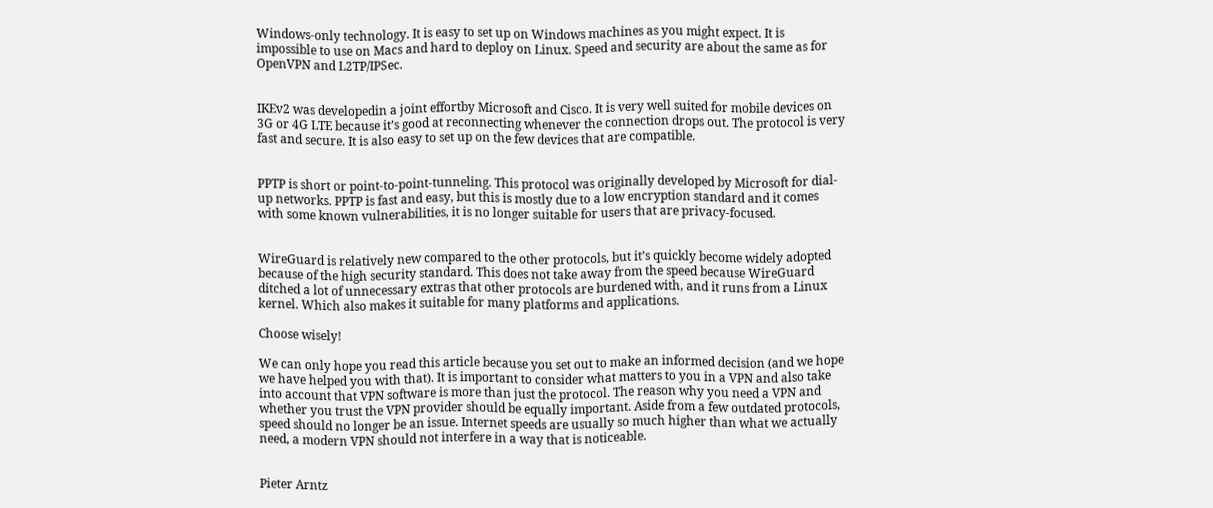Windows-only technology. It is easy to set up on Windows machines as you might expect. It is impossible to use on Macs and hard to deploy on Linux. Speed and security are about the same as for OpenVPN and L2TP/IPSec.


IKEv2 was developedin a joint effortby Microsoft and Cisco. It is very well suited for mobile devices on 3G or 4G LTE because it’s good at reconnecting whenever the connection drops out. The protocol is very fast and secure. It is also easy to set up on the few devices that are compatible.


PPTP is short or point-to-point-tunneling. This protocol was originally developed by Microsoft for dial-up networks. PPTP is fast and easy, but this is mostly due to a low encryption standard and it comes with some known vulnerabilities, it is no longer suitable for users that are privacy-focused.


WireGuard is relatively new compared to the other protocols, but it’s quickly become widely adopted because of the high security standard. This does not take away from the speed because WireGuard ditched a lot of unnecessary extras that other protocols are burdened with, and it runs from a Linux kernel. Which also makes it suitable for many platforms and applications.

Choose wisely!

We can only hope you read this article because you set out to make an informed decision (and we hope we have helped you with that). It is important to consider what matters to you in a VPN and also take into account that VPN software is more than just the protocol. The reason why you need a VPN and whether you trust the VPN provider should be equally important. Aside from a few outdated protocols, speed should no longer be an issue. Internet speeds are usually so much higher than what we actually need, a modern VPN should not interfere in a way that is noticeable.


Pieter Arntz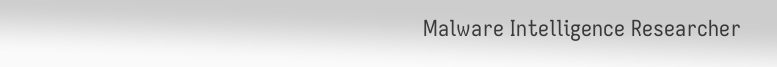Malware Intelligence Researcher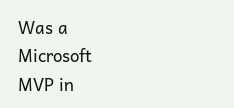Was a Microsoft MVP in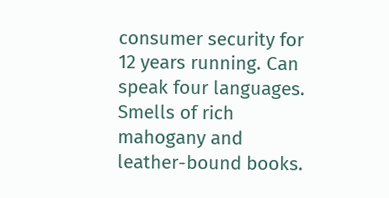consumer security for 12 years running. Can speak four languages. Smells of rich mahogany and leather-bound books.